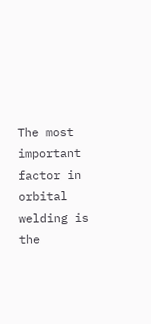The most important factor in orbital welding is the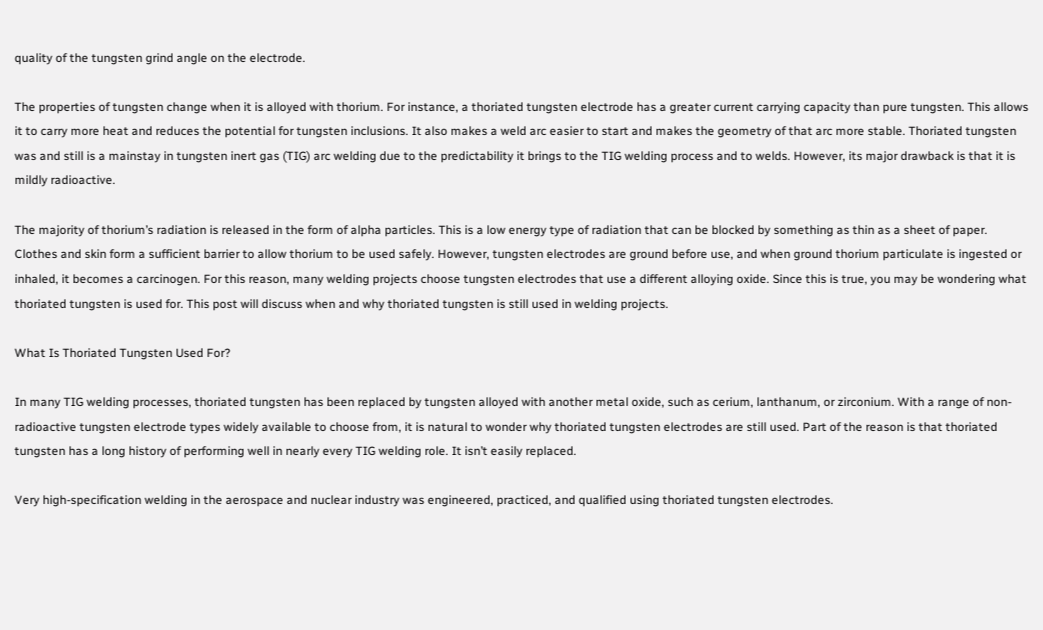quality of the tungsten grind angle on the electrode.

The properties of tungsten change when it is alloyed with thorium. For instance, a thoriated tungsten electrode has a greater current carrying capacity than pure tungsten. This allows it to carry more heat and reduces the potential for tungsten inclusions. It also makes a weld arc easier to start and makes the geometry of that arc more stable. Thoriated tungsten was and still is a mainstay in tungsten inert gas (TIG) arc welding due to the predictability it brings to the TIG welding process and to welds. However, its major drawback is that it is mildly radioactive.

The majority of thorium’s radiation is released in the form of alpha particles. This is a low energy type of radiation that can be blocked by something as thin as a sheet of paper. Clothes and skin form a sufficient barrier to allow thorium to be used safely. However, tungsten electrodes are ground before use, and when ground thorium particulate is ingested or inhaled, it becomes a carcinogen. For this reason, many welding projects choose tungsten electrodes that use a different alloying oxide. Since this is true, you may be wondering what thoriated tungsten is used for. This post will discuss when and why thoriated tungsten is still used in welding projects.

What Is Thoriated Tungsten Used For?

In many TIG welding processes, thoriated tungsten has been replaced by tungsten alloyed with another metal oxide, such as cerium, lanthanum, or zirconium. With a range of non-radioactive tungsten electrode types widely available to choose from, it is natural to wonder why thoriated tungsten electrodes are still used. Part of the reason is that thoriated tungsten has a long history of performing well in nearly every TIG welding role. It isn’t easily replaced.

Very high-specification welding in the aerospace and nuclear industry was engineered, practiced, and qualified using thoriated tungsten electrodes.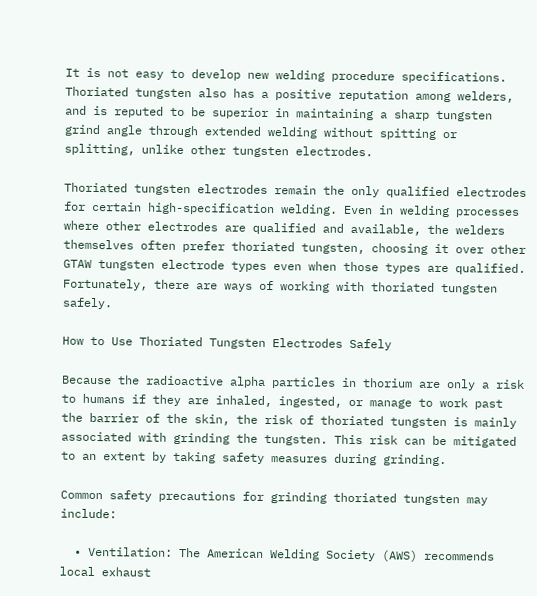It is not easy to develop new welding procedure specifications. Thoriated tungsten also has a positive reputation among welders, and is reputed to be superior in maintaining a sharp tungsten grind angle through extended welding without spitting or splitting, unlike other tungsten electrodes.

Thoriated tungsten electrodes remain the only qualified electrodes for certain high-specification welding. Even in welding processes where other electrodes are qualified and available, the welders themselves often prefer thoriated tungsten, choosing it over other GTAW tungsten electrode types even when those types are qualified. Fortunately, there are ways of working with thoriated tungsten safely.

How to Use Thoriated Tungsten Electrodes Safely

Because the radioactive alpha particles in thorium are only a risk to humans if they are inhaled, ingested, or manage to work past the barrier of the skin, the risk of thoriated tungsten is mainly associated with grinding the tungsten. This risk can be mitigated to an extent by taking safety measures during grinding.

Common safety precautions for grinding thoriated tungsten may include:

  • Ventilation: The American Welding Society (AWS) recommends local exhaust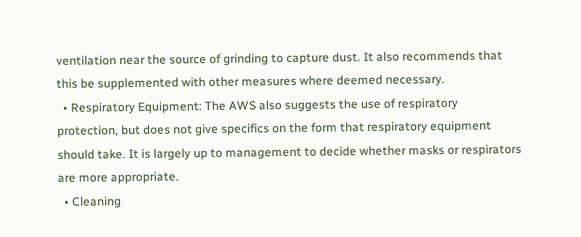ventilation near the source of grinding to capture dust. It also recommends that this be supplemented with other measures where deemed necessary.
  • Respiratory Equipment: The AWS also suggests the use of respiratory protection, but does not give specifics on the form that respiratory equipment should take. It is largely up to management to decide whether masks or respirators are more appropriate.
  • Cleaning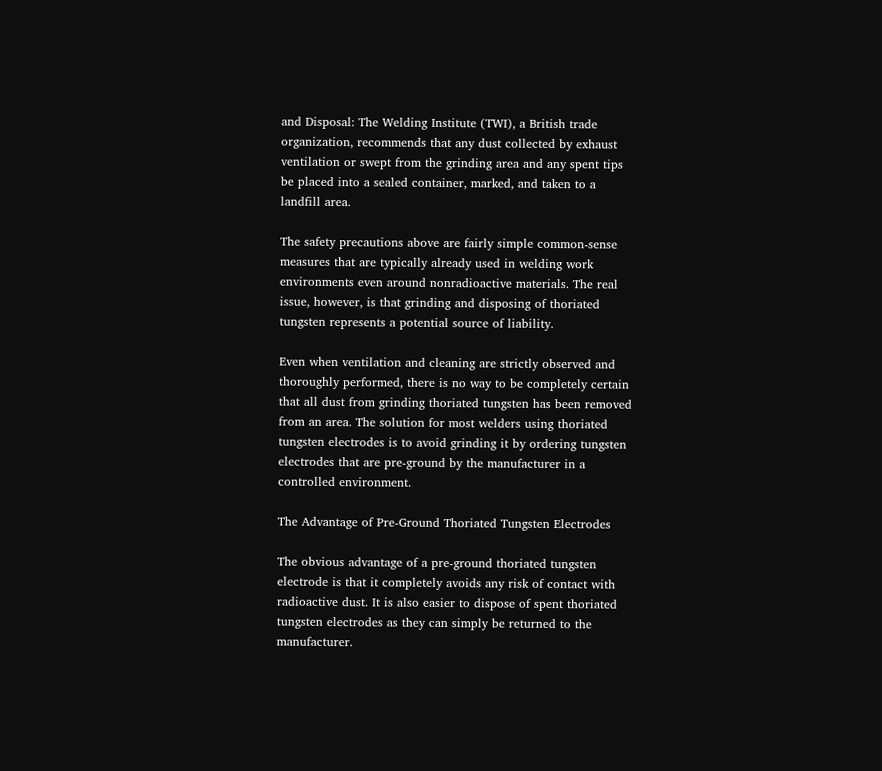and Disposal: The Welding Institute (TWI), a British trade organization, recommends that any dust collected by exhaust ventilation or swept from the grinding area and any spent tips be placed into a sealed container, marked, and taken to a landfill area.

The safety precautions above are fairly simple common-sense measures that are typically already used in welding work environments even around nonradioactive materials. The real issue, however, is that grinding and disposing of thoriated tungsten represents a potential source of liability.

Even when ventilation and cleaning are strictly observed and thoroughly performed, there is no way to be completely certain that all dust from grinding thoriated tungsten has been removed from an area. The solution for most welders using thoriated tungsten electrodes is to avoid grinding it by ordering tungsten electrodes that are pre-ground by the manufacturer in a controlled environment.

The Advantage of Pre-Ground Thoriated Tungsten Electrodes

The obvious advantage of a pre-ground thoriated tungsten electrode is that it completely avoids any risk of contact with radioactive dust. It is also easier to dispose of spent thoriated tungsten electrodes as they can simply be returned to the manufacturer.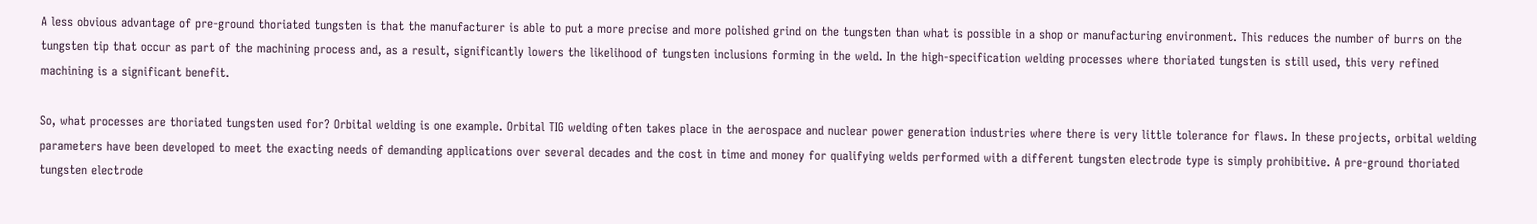A less obvious advantage of pre-ground thoriated tungsten is that the manufacturer is able to put a more precise and more polished grind on the tungsten than what is possible in a shop or manufacturing environment. This reduces the number of burrs on the tungsten tip that occur as part of the machining process and, as a result, significantly lowers the likelihood of tungsten inclusions forming in the weld. In the high-specification welding processes where thoriated tungsten is still used, this very refined machining is a significant benefit.

So, what processes are thoriated tungsten used for? Orbital welding is one example. Orbital TIG welding often takes place in the aerospace and nuclear power generation industries where there is very little tolerance for flaws. In these projects, orbital welding parameters have been developed to meet the exacting needs of demanding applications over several decades and the cost in time and money for qualifying welds performed with a different tungsten electrode type is simply prohibitive. A pre-ground thoriated tungsten electrode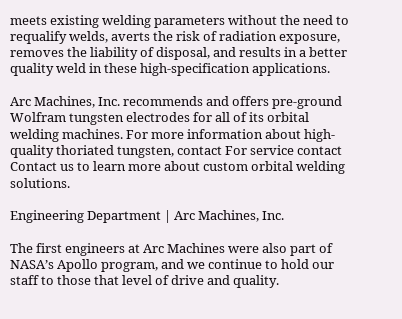meets existing welding parameters without the need to requalify welds, averts the risk of radiation exposure, removes the liability of disposal, and results in a better quality weld in these high-specification applications.

Arc Machines, Inc. recommends and offers pre-ground Wolfram tungsten electrodes for all of its orbital welding machines. For more information about high-quality thoriated tungsten, contact For service contact Contact us to learn more about custom orbital welding solutions.

Engineering Department | Arc Machines, Inc.

The first engineers at Arc Machines were also part of NASA’s Apollo program, and we continue to hold our staff to those that level of drive and quality.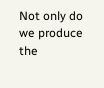Not only do we produce the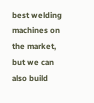best welding machines on the market, but we can also build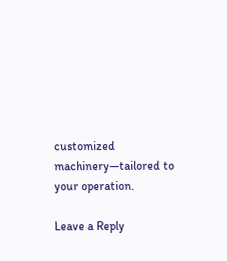customized machinery—tailored to your operation.

Leave a Reply